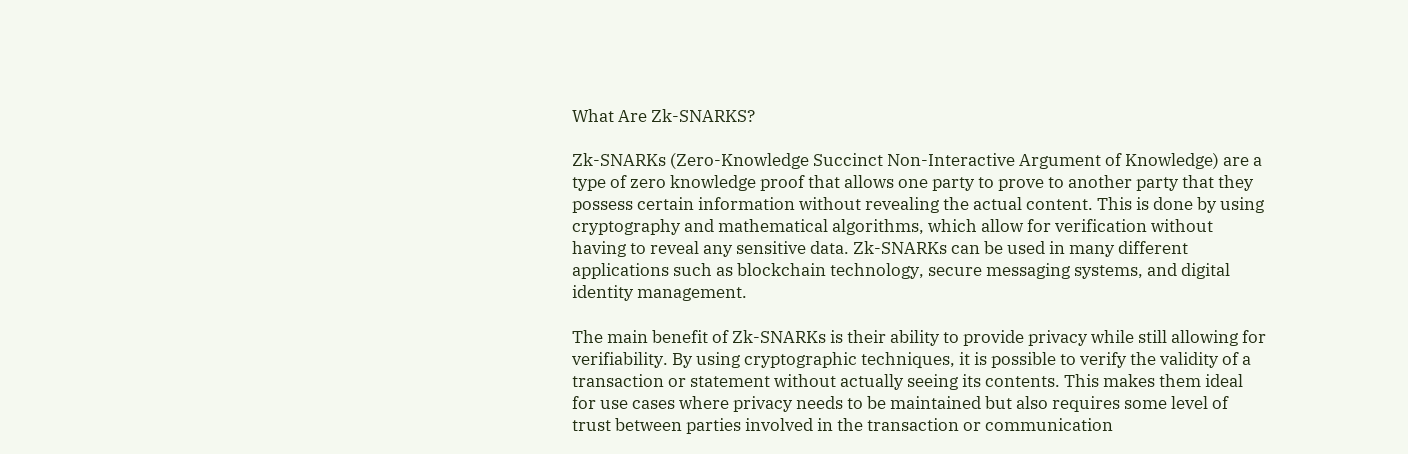What Are Zk-SNARKS?

Zk-SNARKs (Zero-Knowledge Succinct Non-Interactive Argument of Knowledge) are a type of zero knowledge proof that allows one party to prove to another party that they possess certain information without revealing the actual content. This is done by using cryptography and mathematical algorithms, which allow for verification without having to reveal any sensitive data. Zk-SNARKs can be used in many different applications such as blockchain technology, secure messaging systems, and digital identity management.

The main benefit of Zk-SNARKs is their ability to provide privacy while still allowing for verifiability. By using cryptographic techniques, it is possible to verify the validity of a transaction or statement without actually seeing its contents. This makes them ideal for use cases where privacy needs to be maintained but also requires some level of trust between parties involved in the transaction or communication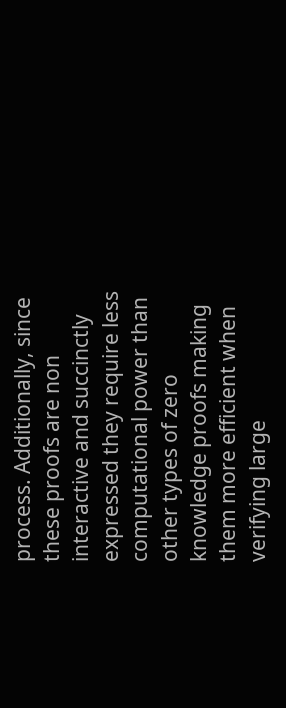process. Additionally, since these proofs are non interactive and succinctly expressed they require less computational power than other types of zero knowledge proofs making them more efficient when verifying large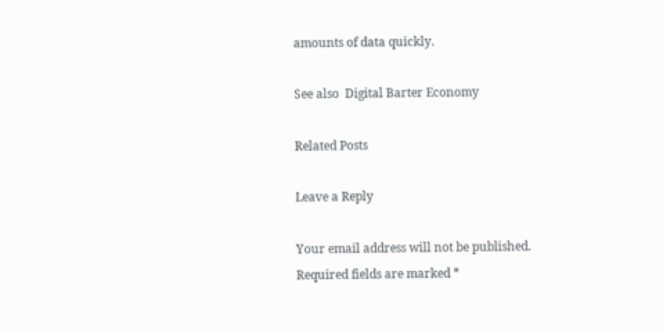amounts of data quickly.

See also  Digital Barter Economy

Related Posts

Leave a Reply

Your email address will not be published. Required fields are marked *